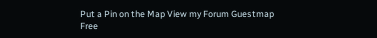Put a Pin on the Map View my Forum Guestmap
Free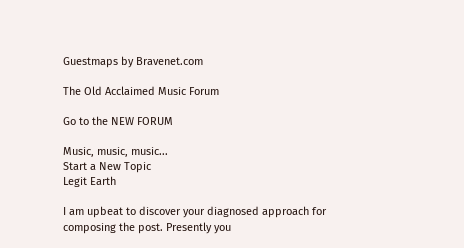Guestmaps by Bravenet.com

The Old Acclaimed Music Forum

Go to the NEW FORUM

Music, music, music...
Start a New Topic
Legit Earth

I am upbeat to discover your diagnosed approach for composing the post. Presently you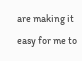are making it easy for me to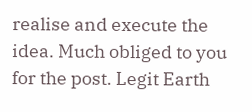realise and execute the idea. Much obliged to you for the post. Legit Earth